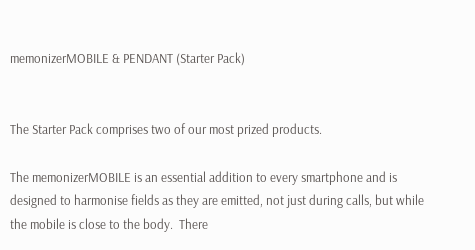memonizerMOBILE & PENDANT (Starter Pack)


The Starter Pack comprises two of our most prized products.

The memonizerMOBILE is an essential addition to every smartphone and is designed to harmonise fields as they are emitted, not just during calls, but while the mobile is close to the body.  There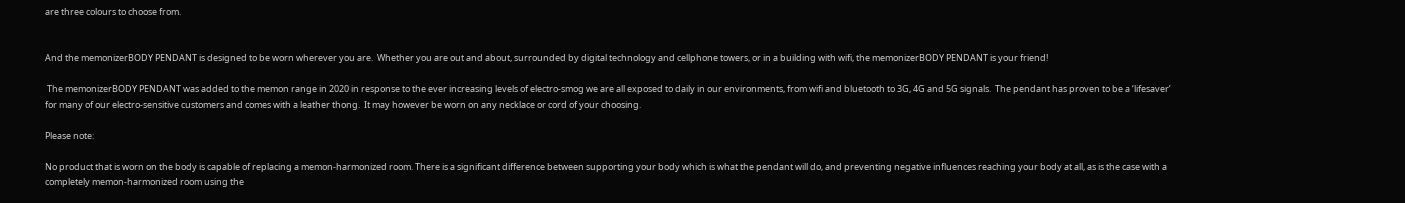are three colours to choose from.


And the memonizerBODY PENDANT is designed to be worn wherever you are.  Whether you are out and about, surrounded by digital technology and cellphone towers, or in a building with wifi, the memonizerBODY PENDANT is your friend!

 The memonizerBODY PENDANT was added to the memon range in 2020 in response to the ever increasing levels of electro-smog we are all exposed to daily in our environments, from wifi and bluetooth to 3G, 4G and 5G signals.  The pendant has proven to be a ‘lifesaver’ for many of our electro-sensitive customers and comes with a leather thong.  It may however be worn on any necklace or cord of your choosing.

Please note:

No product that is worn on the body is capable of replacing a memon-harmonized room. There is a significant difference between supporting your body which is what the pendant will do, and preventing negative influences reaching your body at all, as is the case with a completely memon-harmonized room using the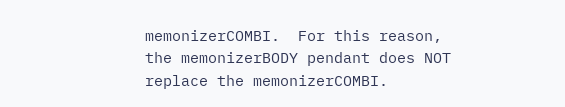memonizerCOMBI.  For this reason, the memonizerBODY pendant does NOT replace the memonizerCOMBI.